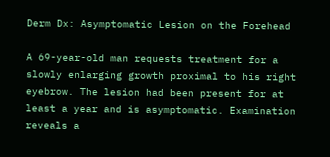Derm Dx: Asymptomatic Lesion on the Forehead

A 69-year-old man requests treatment for a slowly enlarging growth proximal to his right eyebrow. The lesion had been present for at least a year and is asymptomatic. Examination reveals a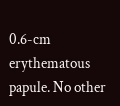0.6-cm erythematous papule. No other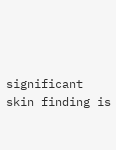significant skin finding is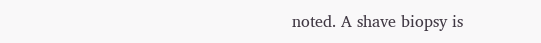noted. A shave biopsy is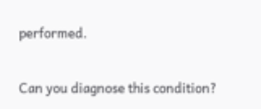performed.

Can you diagnose this condition?